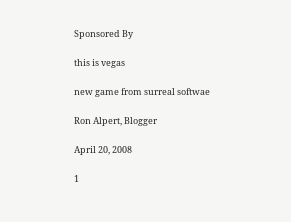Sponsored By

this is vegas

new game from surreal softwae

Ron Alpert, Blogger

April 20, 2008

1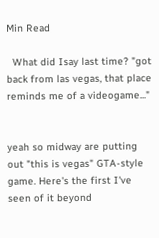Min Read

  What did Isay last time? "got back from las vegas, that place reminds me of a videogame..."


yeah so midway are putting out "this is vegas" GTA-style game. Here's the first I've seen of it beyond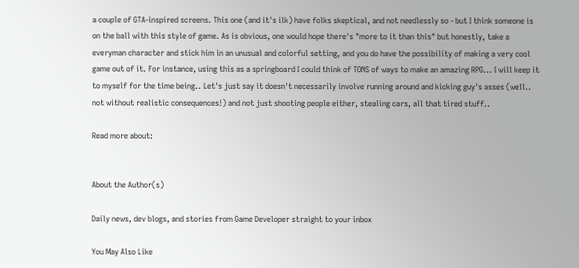a couple of GTA-inspired screens. This one (and it's ilk) have folks skeptical, and not needlessly so - but I think someone is on the ball with this style of game. As is obvious, one would hope there's "more to it than this" but honestly, take a everyman character and stick him in an unusual and colorful setting, and you do have the possibility of making a very cool game out of it. For instance, using this as a springboard I could think of TONS of ways to make an amazing RPG... I will keep it to myself for the time being.. Let's just say it doesn't necessarily involve running around and kicking guy's asses (well.. not without realistic consequences!) and not just shooting people either, stealing cars, all that tired stuff..

Read more about:


About the Author(s)

Daily news, dev blogs, and stories from Game Developer straight to your inbox

You May Also Like